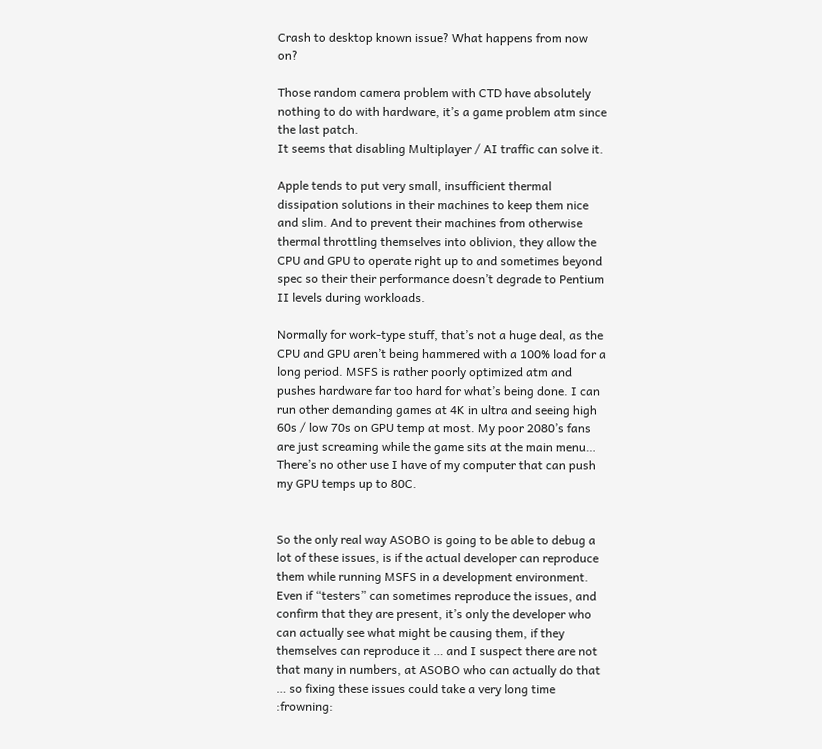Crash to desktop known issue? What happens from now on?

Those random camera problem with CTD have absolutely nothing to do with hardware, it’s a game problem atm since the last patch.
It seems that disabling Multiplayer / AI traffic can solve it.

Apple tends to put very small, insufficient thermal dissipation solutions in their machines to keep them nice and slim. And to prevent their machines from otherwise thermal throttling themselves into oblivion, they allow the CPU and GPU to operate right up to and sometimes beyond spec so their their performance doesn’t degrade to Pentium II levels during workloads.

Normally for work-type stuff, that’s not a huge deal, as the CPU and GPU aren’t being hammered with a 100% load for a long period. MSFS is rather poorly optimized atm and pushes hardware far too hard for what’s being done. I can run other demanding games at 4K in ultra and seeing high 60s / low 70s on GPU temp at most. My poor 2080’s fans are just screaming while the game sits at the main menu… There’s no other use I have of my computer that can push my GPU temps up to 80C.


So the only real way ASOBO is going to be able to debug a lot of these issues, is if the actual developer can reproduce them while running MSFS in a development environment.
Even if “testers” can sometimes reproduce the issues, and confirm that they are present, it’s only the developer who can actually see what might be causing them, if they themselves can reproduce it … and I suspect there are not that many in numbers, at ASOBO who can actually do that … so fixing these issues could take a very long time :frowning: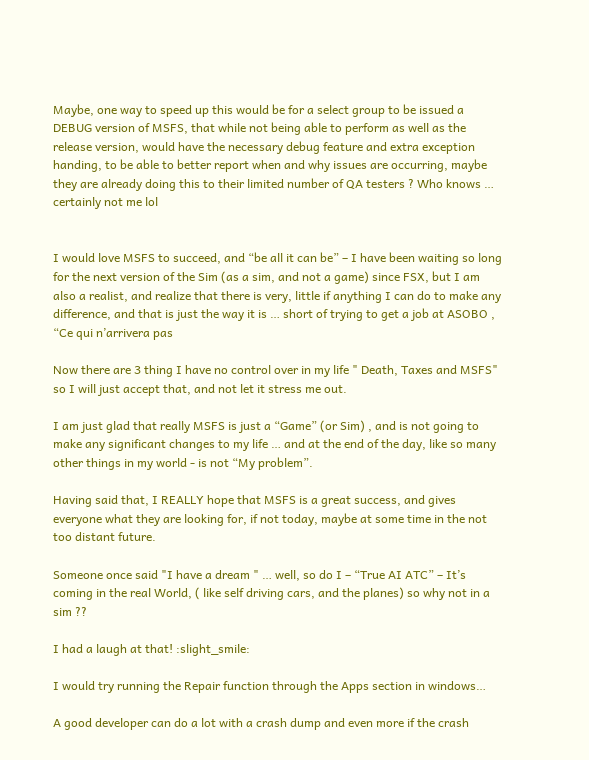Maybe, one way to speed up this would be for a select group to be issued a DEBUG version of MSFS, that while not being able to perform as well as the release version, would have the necessary debug feature and extra exception handing, to be able to better report when and why issues are occurring, maybe they are already doing this to their limited number of QA testers ? Who knows … certainly not me lol


I would love MSFS to succeed, and “be all it can be” – I have been waiting so long for the next version of the Sim (as a sim, and not a game) since FSX, but I am also a realist, and realize that there is very, little if anything I can do to make any difference, and that is just the way it is … short of trying to get a job at ASOBO , “Ce qui n’arrivera pas

Now there are 3 thing I have no control over in my life " Death, Taxes and MSFS" so I will just accept that, and not let it stress me out.

I am just glad that really MSFS is just a “Game” (or Sim) , and is not going to make any significant changes to my life … and at the end of the day, like so many other things in my world - is not “My problem”.

Having said that, I REALLY hope that MSFS is a great success, and gives everyone what they are looking for, if not today, maybe at some time in the not too distant future.

Someone once said "I have a dream " … well, so do I – “True AI ATC” – It’s coming in the real World, ( like self driving cars, and the planes) so why not in a sim ??

I had a laugh at that! :slight_smile:

I would try running the Repair function through the Apps section in windows…

A good developer can do a lot with a crash dump and even more if the crash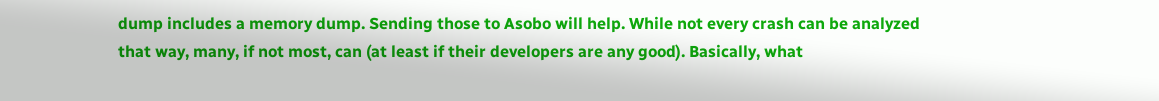dump includes a memory dump. Sending those to Asobo will help. While not every crash can be analyzed that way, many, if not most, can (at least if their developers are any good). Basically, what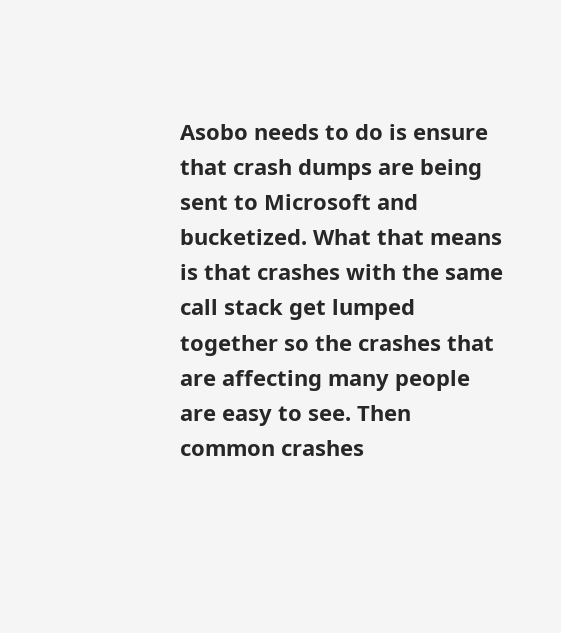Asobo needs to do is ensure that crash dumps are being sent to Microsoft and bucketized. What that means is that crashes with the same call stack get lumped together so the crashes that are affecting many people are easy to see. Then common crashes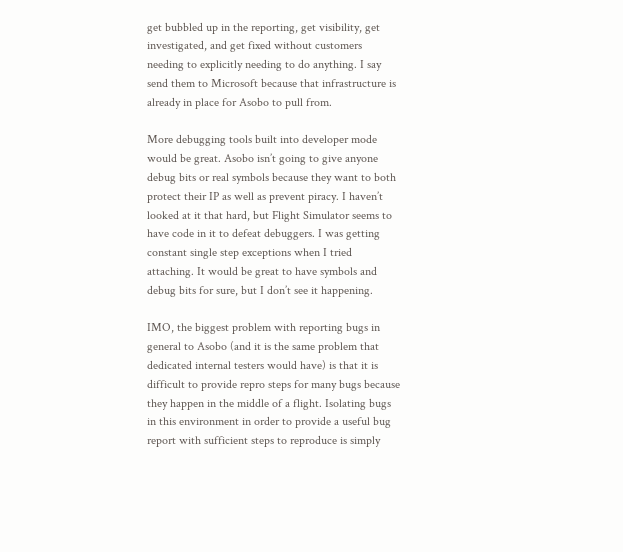get bubbled up in the reporting, get visibility, get investigated, and get fixed without customers needing to explicitly needing to do anything. I say send them to Microsoft because that infrastructure is already in place for Asobo to pull from.

More debugging tools built into developer mode would be great. Asobo isn’t going to give anyone debug bits or real symbols because they want to both protect their IP as well as prevent piracy. I haven’t looked at it that hard, but Flight Simulator seems to have code in it to defeat debuggers. I was getting constant single step exceptions when I tried attaching. It would be great to have symbols and debug bits for sure, but I don’t see it happening.

IMO, the biggest problem with reporting bugs in general to Asobo (and it is the same problem that dedicated internal testers would have) is that it is difficult to provide repro steps for many bugs because they happen in the middle of a flight. Isolating bugs in this environment in order to provide a useful bug report with sufficient steps to reproduce is simply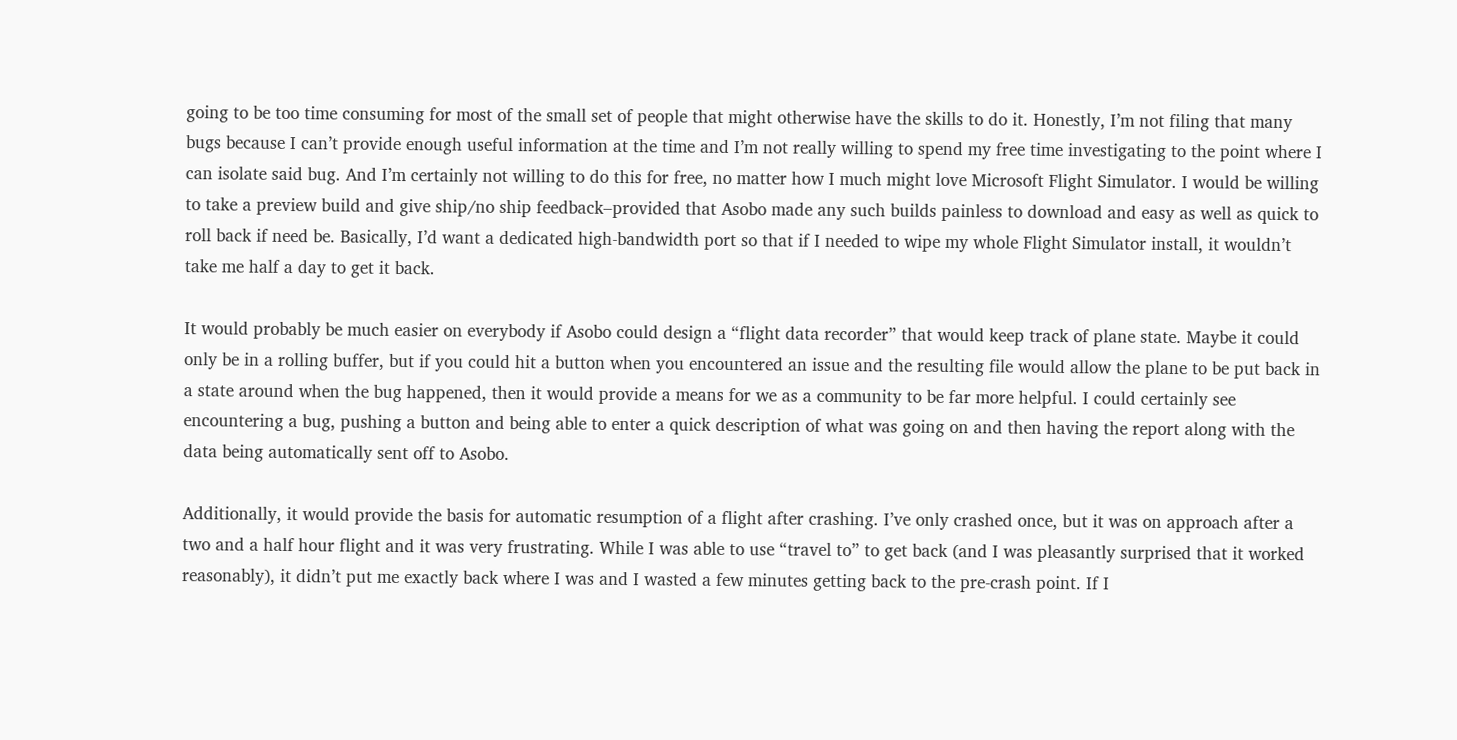going to be too time consuming for most of the small set of people that might otherwise have the skills to do it. Honestly, I’m not filing that many bugs because I can’t provide enough useful information at the time and I’m not really willing to spend my free time investigating to the point where I can isolate said bug. And I’m certainly not willing to do this for free, no matter how I much might love Microsoft Flight Simulator. I would be willing to take a preview build and give ship/no ship feedback–provided that Asobo made any such builds painless to download and easy as well as quick to roll back if need be. Basically, I’d want a dedicated high-bandwidth port so that if I needed to wipe my whole Flight Simulator install, it wouldn’t take me half a day to get it back.

It would probably be much easier on everybody if Asobo could design a “flight data recorder” that would keep track of plane state. Maybe it could only be in a rolling buffer, but if you could hit a button when you encountered an issue and the resulting file would allow the plane to be put back in a state around when the bug happened, then it would provide a means for we as a community to be far more helpful. I could certainly see encountering a bug, pushing a button and being able to enter a quick description of what was going on and then having the report along with the data being automatically sent off to Asobo.

Additionally, it would provide the basis for automatic resumption of a flight after crashing. I’ve only crashed once, but it was on approach after a two and a half hour flight and it was very frustrating. While I was able to use “travel to” to get back (and I was pleasantly surprised that it worked reasonably), it didn’t put me exactly back where I was and I wasted a few minutes getting back to the pre-crash point. If I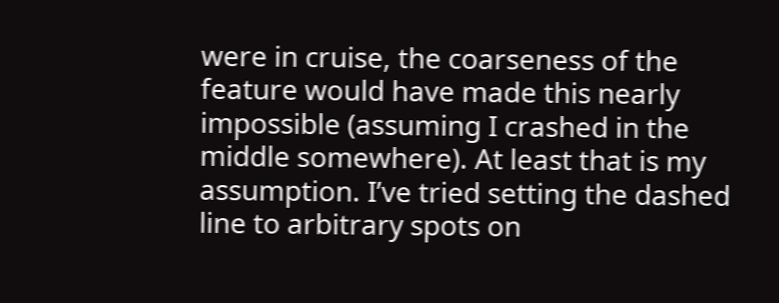were in cruise, the coarseness of the feature would have made this nearly impossible (assuming I crashed in the middle somewhere). At least that is my assumption. I’ve tried setting the dashed line to arbitrary spots on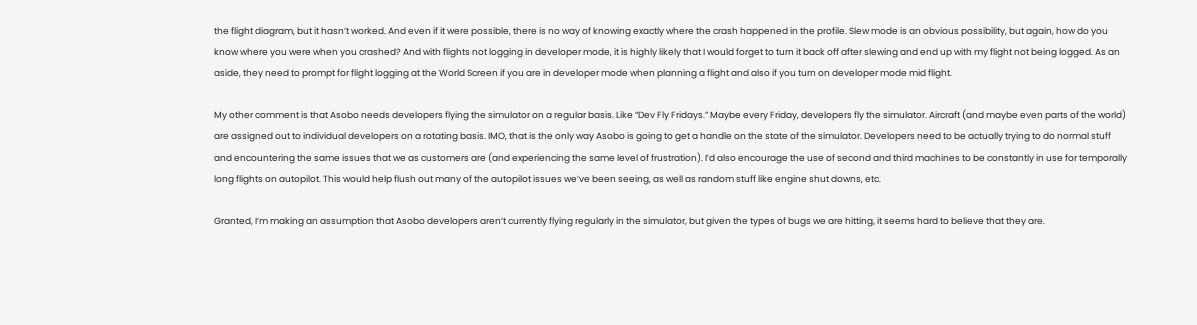the flight diagram, but it hasn’t worked. And even if it were possible, there is no way of knowing exactly where the crash happened in the profile. Slew mode is an obvious possibility, but again, how do you know where you were when you crashed? And with flights not logging in developer mode, it is highly likely that I would forget to turn it back off after slewing and end up with my flight not being logged. As an aside, they need to prompt for flight logging at the World Screen if you are in developer mode when planning a flight and also if you turn on developer mode mid flight.

My other comment is that Asobo needs developers flying the simulator on a regular basis. Like “Dev Fly Fridays.” Maybe every Friday, developers fly the simulator. Aircraft (and maybe even parts of the world) are assigned out to individual developers on a rotating basis. IMO, that is the only way Asobo is going to get a handle on the state of the simulator. Developers need to be actually trying to do normal stuff and encountering the same issues that we as customers are (and experiencing the same level of frustration). I’d also encourage the use of second and third machines to be constantly in use for temporally long flights on autopilot. This would help flush out many of the autopilot issues we’ve been seeing, as well as random stuff like engine shut downs, etc.

Granted, I’m making an assumption that Asobo developers aren’t currently flying regularly in the simulator, but given the types of bugs we are hitting, it seems hard to believe that they are.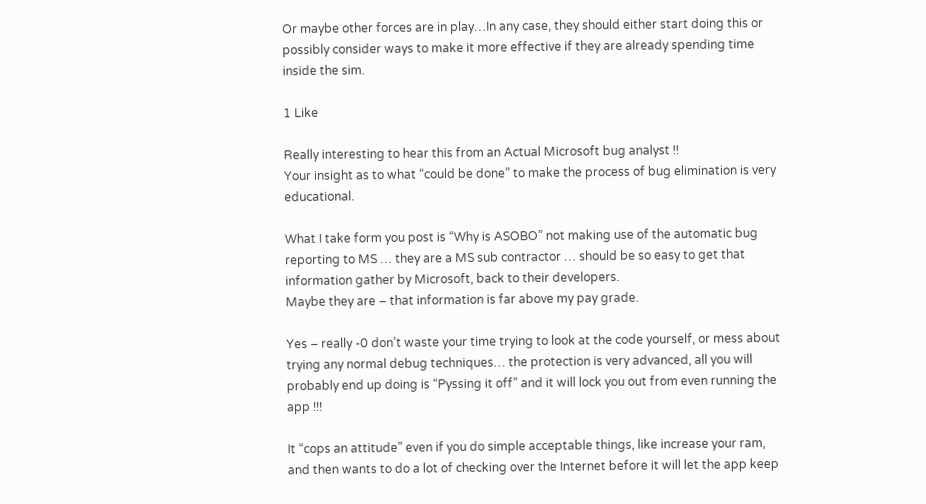Or maybe other forces are in play…In any case, they should either start doing this or possibly consider ways to make it more effective if they are already spending time inside the sim.

1 Like

Really interesting to hear this from an Actual Microsoft bug analyst !!
Your insight as to what “could be done” to make the process of bug elimination is very educational.

What I take form you post is “Why is ASOBO” not making use of the automatic bug reporting to MS … they are a MS sub contractor … should be so easy to get that information gather by Microsoft, back to their developers.
Maybe they are – that information is far above my pay grade.

Yes – really -0 don’t waste your time trying to look at the code yourself, or mess about trying any normal debug techniques… the protection is very advanced, all you will probably end up doing is “Pyssing it off” and it will lock you out from even running the app !!!

It “cops an attitude” even if you do simple acceptable things, like increase your ram, and then wants to do a lot of checking over the Internet before it will let the app keep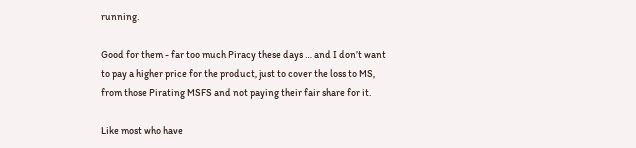running.

Good for them - far too much Piracy these days … and I don’t want to pay a higher price for the product, just to cover the loss to MS, from those Pirating MSFS and not paying their fair share for it.

Like most who have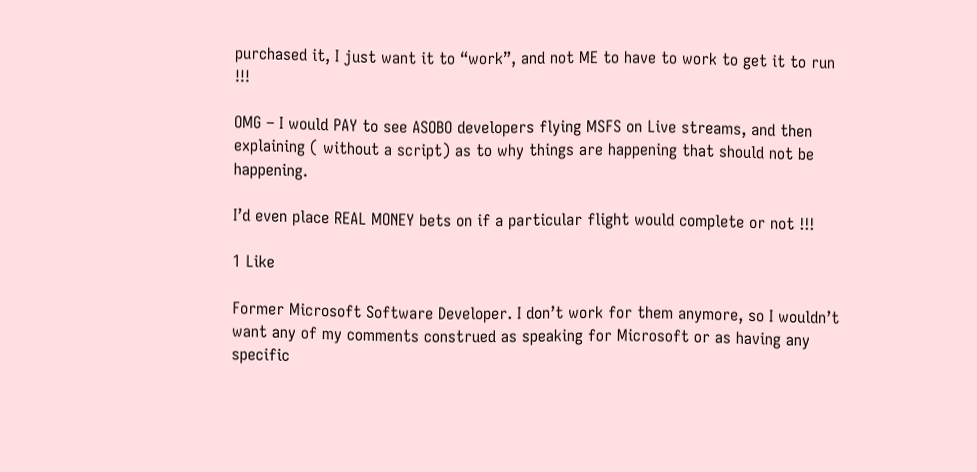purchased it, I just want it to “work”, and not ME to have to work to get it to run !!!

OMG – I would PAY to see ASOBO developers flying MSFS on Live streams, and then explaining ( without a script) as to why things are happening that should not be happening.

I’d even place REAL MONEY bets on if a particular flight would complete or not !!!

1 Like

Former Microsoft Software Developer. I don’t work for them anymore, so I wouldn’t want any of my comments construed as speaking for Microsoft or as having any specific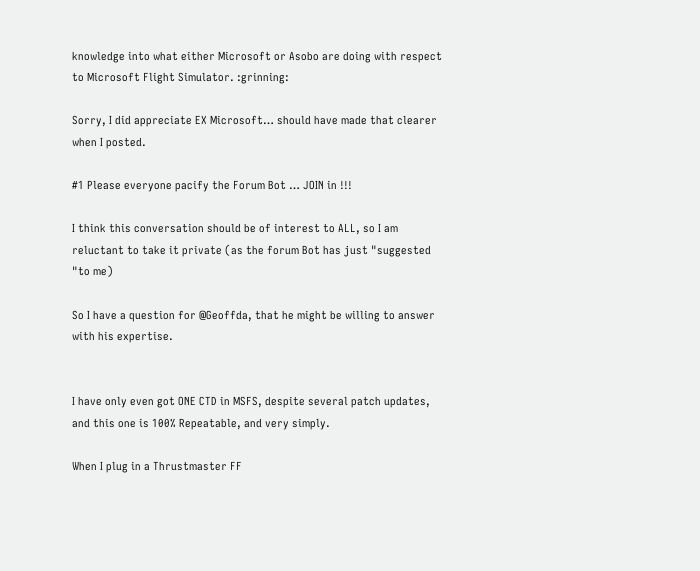knowledge into what either Microsoft or Asobo are doing with respect to Microsoft Flight Simulator. :grinning:

Sorry, I did appreciate EX Microsoft… should have made that clearer when I posted.

#1 Please everyone pacify the Forum Bot … JOIN in !!!

I think this conversation should be of interest to ALL, so I am reluctant to take it private (as the forum Bot has just "suggested "to me)

So I have a question for @Geoffda, that he might be willing to answer with his expertise.


I have only even got ONE CTD in MSFS, despite several patch updates, and this one is 100% Repeatable, and very simply.

When I plug in a Thrustmaster FF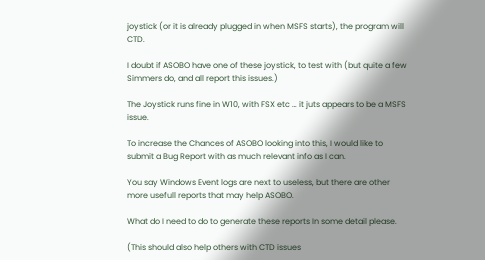joystick (or it is already plugged in when MSFS starts), the program will CTD.

I doubt if ASOBO have one of these joystick, to test with (but quite a few Simmers do, and all report this issues.)

The Joystick runs fine in W10, with FSX etc … it juts appears to be a MSFS issue.

To increase the Chances of ASOBO looking into this, I would like to submit a Bug Report with as much relevant info as I can.

You say Windows Event logs are next to useless, but there are other more usefull reports that may help ASOBO.

What do I need to do to generate these reports In some detail please.

(This should also help others with CTD issues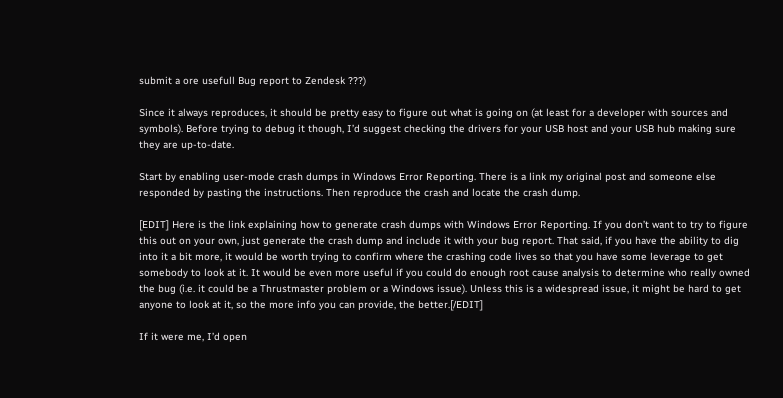submit a ore usefull Bug report to Zendesk ???)

Since it always reproduces, it should be pretty easy to figure out what is going on (at least for a developer with sources and symbols). Before trying to debug it though, I’d suggest checking the drivers for your USB host and your USB hub making sure they are up-to-date.

Start by enabling user-mode crash dumps in Windows Error Reporting. There is a link my original post and someone else responded by pasting the instructions. Then reproduce the crash and locate the crash dump.

[EDIT] Here is the link explaining how to generate crash dumps with Windows Error Reporting. If you don’t want to try to figure this out on your own, just generate the crash dump and include it with your bug report. That said, if you have the ability to dig into it a bit more, it would be worth trying to confirm where the crashing code lives so that you have some leverage to get somebody to look at it. It would be even more useful if you could do enough root cause analysis to determine who really owned the bug (i.e. it could be a Thrustmaster problem or a Windows issue). Unless this is a widespread issue, it might be hard to get anyone to look at it, so the more info you can provide, the better.[/EDIT]

If it were me, I’d open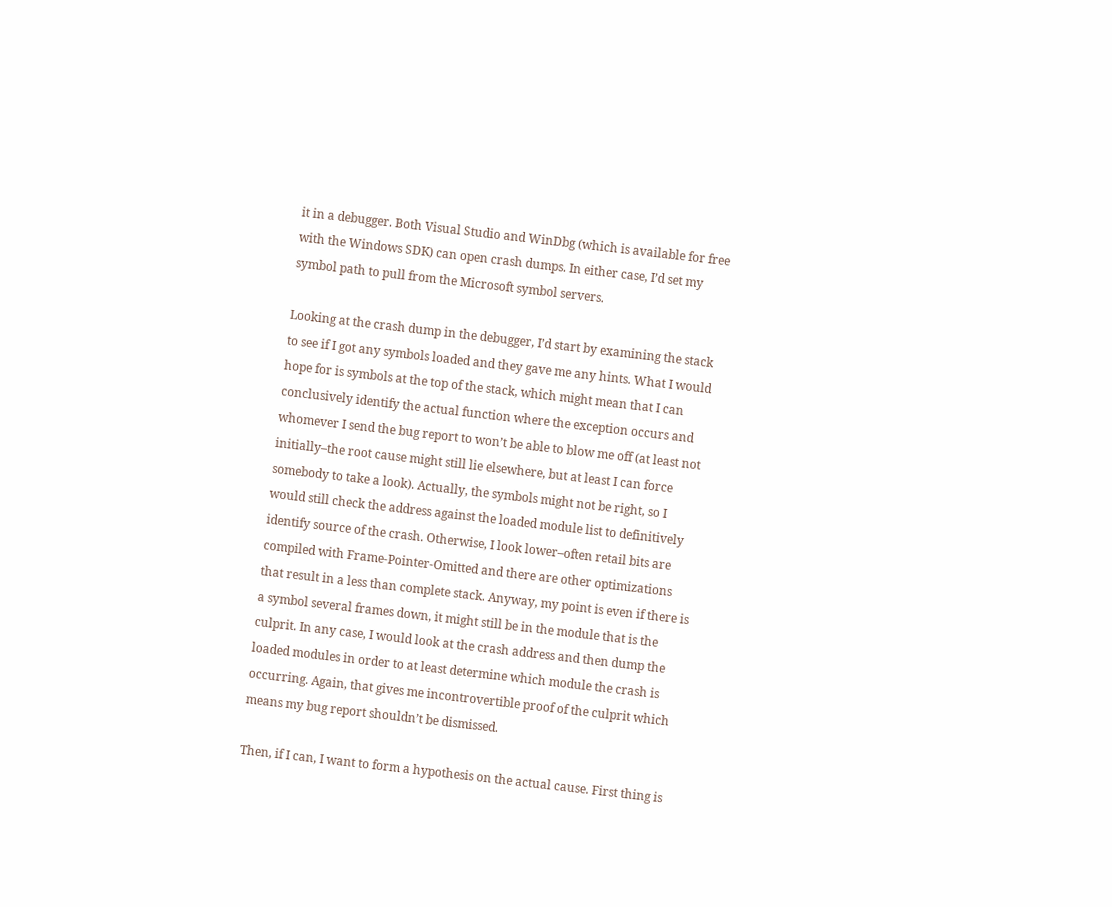it in a debugger. Both Visual Studio and WinDbg (which is available for free with the Windows SDK) can open crash dumps. In either case, I’d set my symbol path to pull from the Microsoft symbol servers.

Looking at the crash dump in the debugger, I’d start by examining the stack to see if I got any symbols loaded and they gave me any hints. What I would hope for is symbols at the top of the stack, which might mean that I can conclusively identify the actual function where the exception occurs and whomever I send the bug report to won’t be able to blow me off (at least not initially–the root cause might still lie elsewhere, but at least I can force somebody to take a look). Actually, the symbols might not be right, so I would still check the address against the loaded module list to definitively identify source of the crash. Otherwise, I look lower–often retail bits are compiled with Frame-Pointer-Omitted and there are other optimizations that result in a less than complete stack. Anyway, my point is even if there is a symbol several frames down, it might still be in the module that is the culprit. In any case, I would look at the crash address and then dump the loaded modules in order to at least determine which module the crash is occurring. Again, that gives me incontrovertible proof of the culprit which means my bug report shouldn’t be dismissed.

Then, if I can, I want to form a hypothesis on the actual cause. First thing is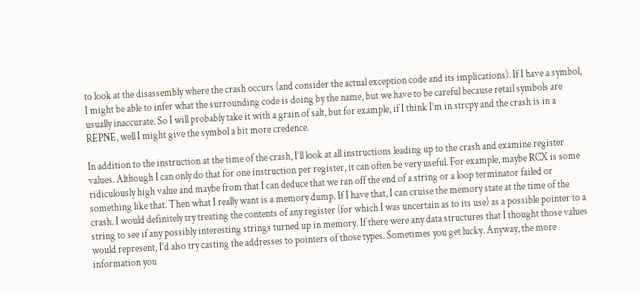to look at the disassembly where the crash occurs (and consider the actual exception code and its implications). If I have a symbol, I might be able to infer what the surrounding code is doing by the name, but we have to be careful because retail symbols are usually inaccurate. So I will probably take it with a grain of salt, but for example, if I think I’m in strcpy and the crash is in a REPNE, well I might give the symbol a bit more credence.

In addition to the instruction at the time of the crash, I’ll look at all instructions leading up to the crash and examine register values. Although I can only do that for one instruction per register, it can often be very useful. For example, maybe RCX is some ridiculously high value and maybe from that I can deduce that we ran off the end of a string or a loop terminator failed or something like that. Then what I really want is a memory dump. If I have that, I can cruise the memory state at the time of the crash. I would definitely try treating the contents of any register (for which I was uncertain as to its use) as a possible pointer to a string to see if any possibly interesting strings turned up in memory. If there were any data structures that I thought those values would represent, I’d also try casting the addresses to pointers of those types. Sometimes you get lucky. Anyway, the more information you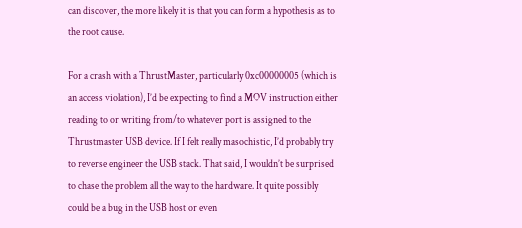can discover, the more likely it is that you can form a hypothesis as to the root cause.

For a crash with a ThrustMaster, particularly 0xc00000005 (which is an access violation), I’d be expecting to find a MOV instruction either reading to or writing from/to whatever port is assigned to the Thrustmaster USB device. If I felt really masochistic, I’d probably try to reverse engineer the USB stack. That said, I wouldn’t be surprised to chase the problem all the way to the hardware. It quite possibly could be a bug in the USB host or even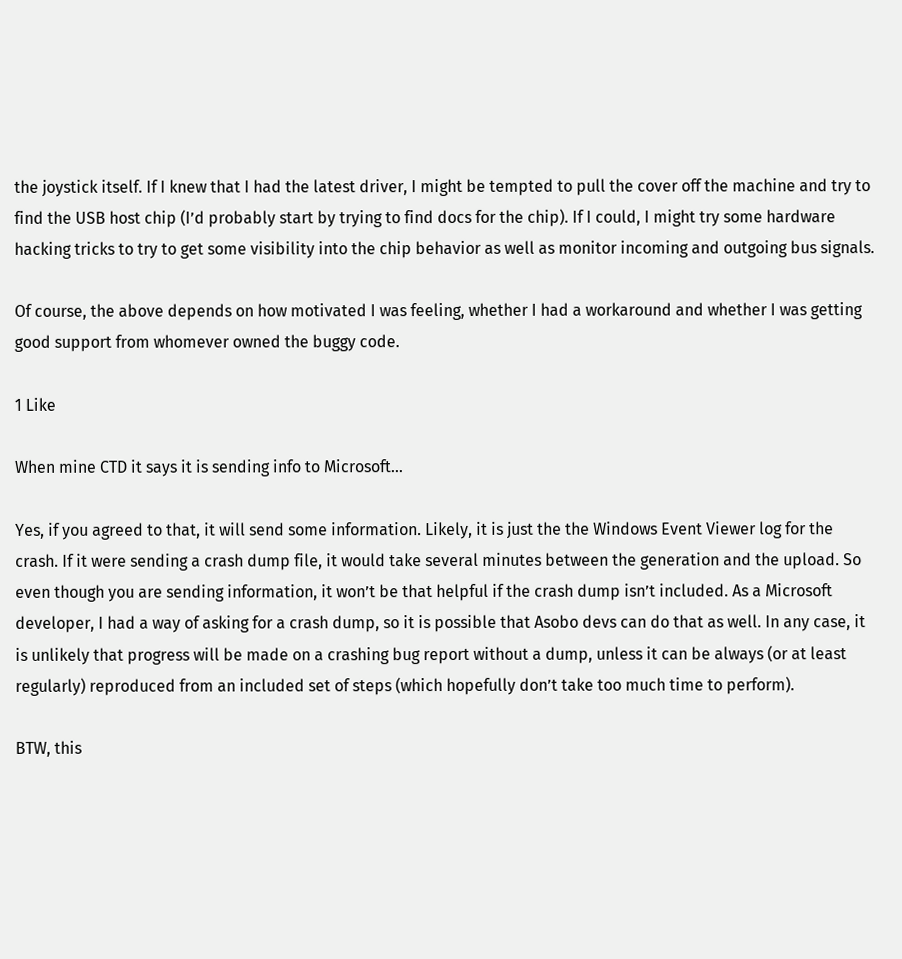the joystick itself. If I knew that I had the latest driver, I might be tempted to pull the cover off the machine and try to find the USB host chip (I’d probably start by trying to find docs for the chip). If I could, I might try some hardware hacking tricks to try to get some visibility into the chip behavior as well as monitor incoming and outgoing bus signals.

Of course, the above depends on how motivated I was feeling, whether I had a workaround and whether I was getting good support from whomever owned the buggy code.

1 Like

When mine CTD it says it is sending info to Microsoft…

Yes, if you agreed to that, it will send some information. Likely, it is just the the Windows Event Viewer log for the crash. If it were sending a crash dump file, it would take several minutes between the generation and the upload. So even though you are sending information, it won’t be that helpful if the crash dump isn’t included. As a Microsoft developer, I had a way of asking for a crash dump, so it is possible that Asobo devs can do that as well. In any case, it is unlikely that progress will be made on a crashing bug report without a dump, unless it can be always (or at least regularly) reproduced from an included set of steps (which hopefully don’t take too much time to perform).

BTW, this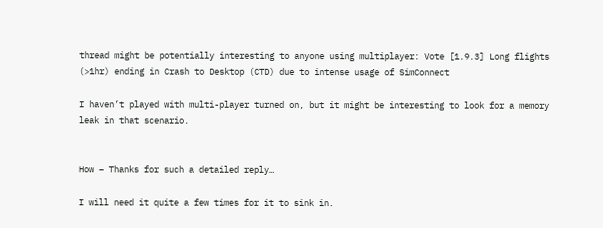thread might be potentially interesting to anyone using multiplayer: Vote [1.9.3] Long flights (>1hr) ending in Crash to Desktop (CTD) due to intense usage of SimConnect

I haven’t played with multi-player turned on, but it might be interesting to look for a memory leak in that scenario.


How – Thanks for such a detailed reply…

I will need it quite a few times for it to sink in.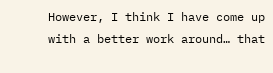However, I think I have come up with a better work around… that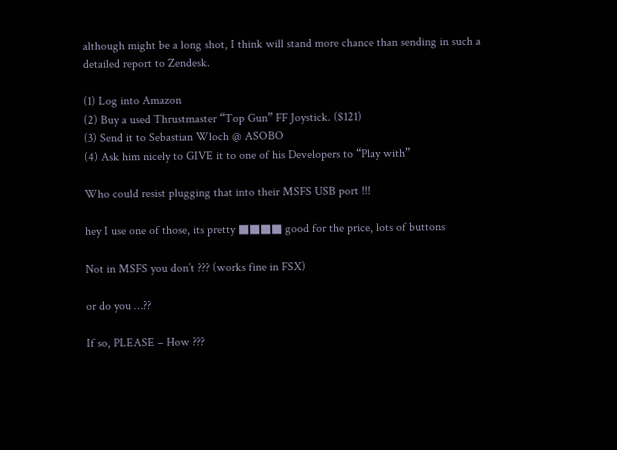although might be a long shot, I think will stand more chance than sending in such a detailed report to Zendesk.

(1) Log into Amazon
(2) Buy a used Thrustmaster “Top Gun” FF Joystick. ($121)
(3) Send it to Sebastian Wloch @ ASOBO
(4) Ask him nicely to GIVE it to one of his Developers to “Play with”

Who could resist plugging that into their MSFS USB port !!!

hey I use one of those, its pretty ■■■■ good for the price, lots of buttons

Not in MSFS you don’t ??? (works fine in FSX)

or do you …??

If so, PLEASE – How ???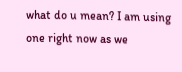what do u mean? I am using one right now as we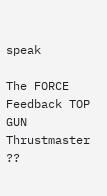speak

The FORCE Feedback TOP GUN Thrustmaster ??